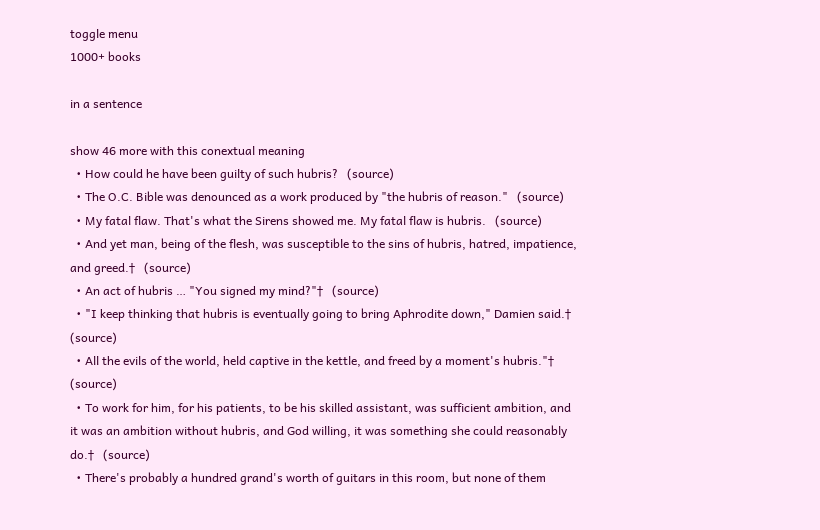toggle menu
1000+ books

in a sentence

show 46 more with this conextual meaning
  • How could he have been guilty of such hubris?   (source)
  • The O.C. Bible was denounced as a work produced by "the hubris of reason."   (source)
  • My fatal flaw. That's what the Sirens showed me. My fatal flaw is hubris.   (source)
  • And yet man, being of the flesh, was susceptible to the sins of hubris, hatred, impatience, and greed.†   (source)
  • An act of hubris … "You signed my mind?"†   (source)
  • "I keep thinking that hubris is eventually going to bring Aphrodite down," Damien said.†   (source)
  • All the evils of the world, held captive in the kettle, and freed by a moment's hubris."†   (source)
  • To work for him, for his patients, to be his skilled assistant, was sufficient ambition, and it was an ambition without hubris, and God willing, it was something she could reasonably do.†   (source)
  • There's probably a hundred grand's worth of guitars in this room, but none of them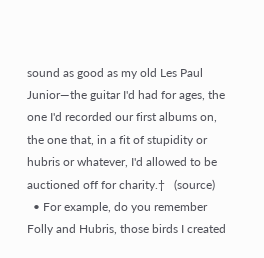sound as good as my old Les Paul Junior—the guitar I'd had for ages, the one I'd recorded our first albums on, the one that, in a fit of stupidity or hubris or whatever, I'd allowed to be auctioned off for charity.†   (source)
  • For example, do you remember Folly and Hubris, those birds I created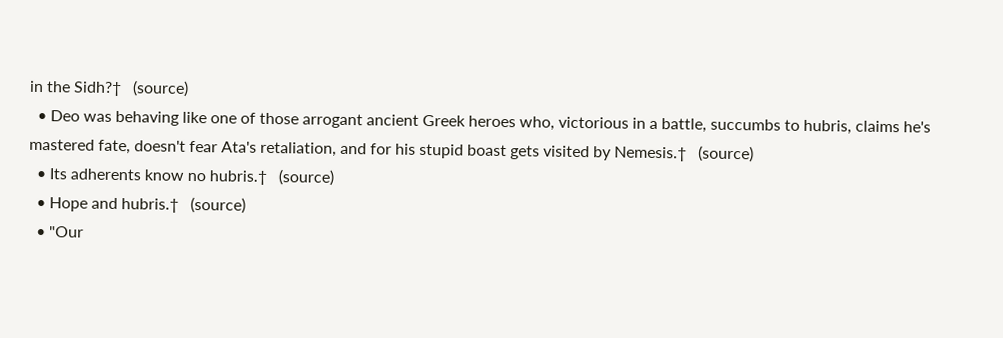in the Sidh?†   (source)
  • Deo was behaving like one of those arrogant ancient Greek heroes who, victorious in a battle, succumbs to hubris, claims he's mastered fate, doesn't fear Ata's retaliation, and for his stupid boast gets visited by Nemesis.†   (source)
  • Its adherents know no hubris.†   (source)
  • Hope and hubris.†   (source)
  • "Our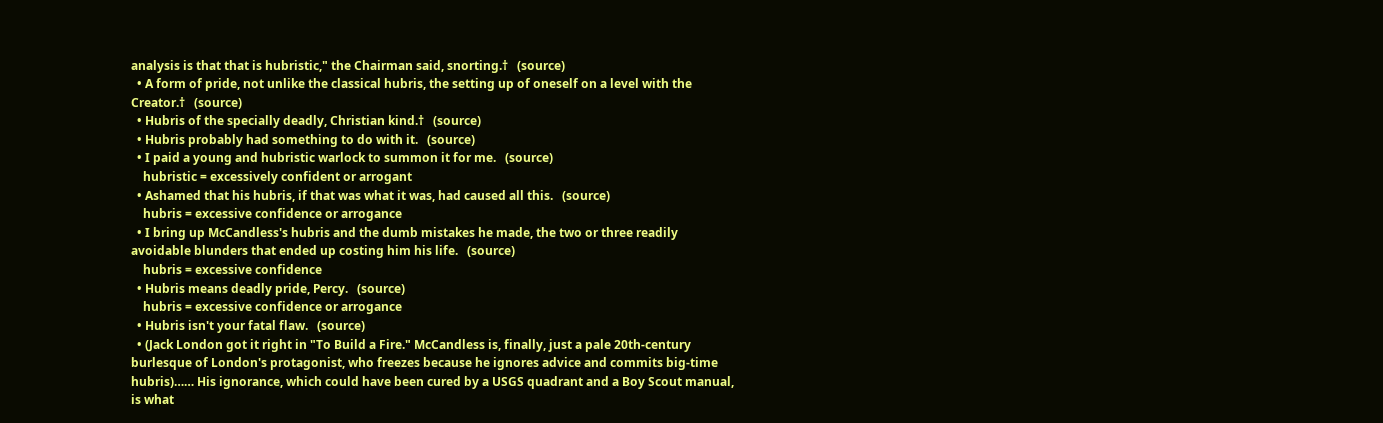analysis is that that is hubristic," the Chairman said, snorting.†   (source)
  • A form of pride, not unlike the classical hubris, the setting up of oneself on a level with the Creator.†   (source)
  • Hubris of the specially deadly, Christian kind.†   (source)
  • Hubris probably had something to do with it.   (source)
  • I paid a young and hubristic warlock to summon it for me.   (source)
    hubristic = excessively confident or arrogant
  • Ashamed that his hubris, if that was what it was, had caused all this.   (source)
    hubris = excessive confidence or arrogance
  • I bring up McCandless's hubris and the dumb mistakes he made, the two or three readily avoidable blunders that ended up costing him his life.   (source)
    hubris = excessive confidence
  • Hubris means deadly pride, Percy.   (source)
    hubris = excessive confidence or arrogance
  • Hubris isn't your fatal flaw.   (source)
  • (Jack London got it right in "To Build a Fire." McCandless is, finally, just a pale 20th-century burlesque of London's protagonist, who freezes because he ignores advice and commits big-time hubris)…… His ignorance, which could have been cured by a USGS quadrant and a Boy Scout manual, is what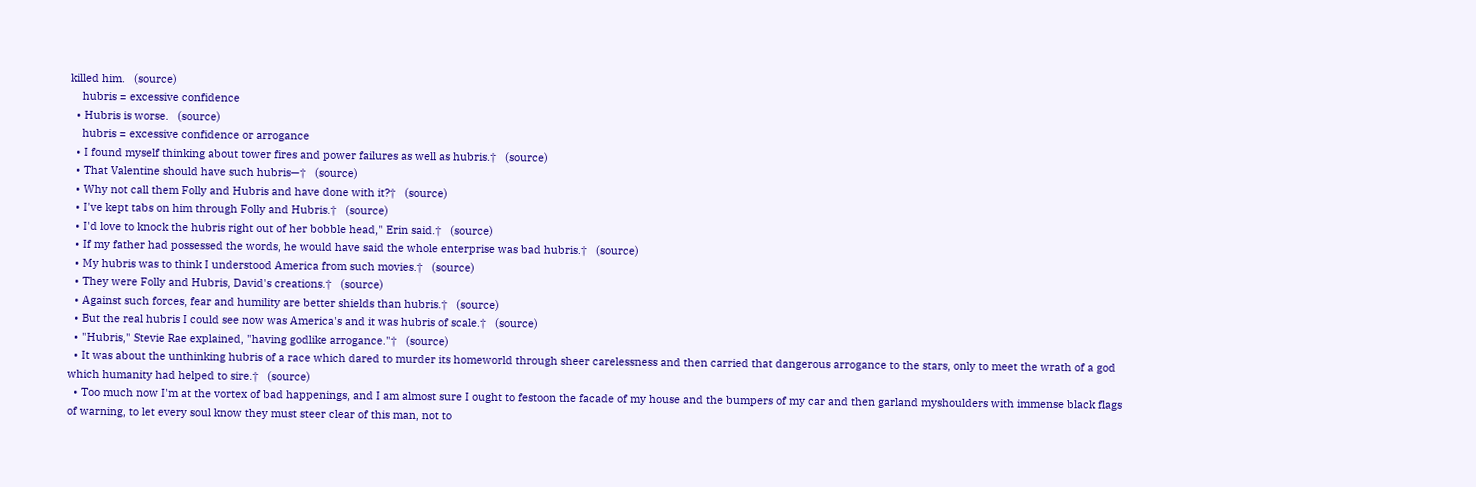killed him.   (source)
    hubris = excessive confidence
  • Hubris is worse.   (source)
    hubris = excessive confidence or arrogance
  • I found myself thinking about tower fires and power failures as well as hubris.†   (source)
  • That Valentine should have such hubris—†   (source)
  • Why not call them Folly and Hubris and have done with it?†   (source)
  • I've kept tabs on him through Folly and Hubris.†   (source)
  • I'd love to knock the hubris right out of her bobble head," Erin said.†   (source)
  • If my father had possessed the words, he would have said the whole enterprise was bad hubris.†   (source)
  • My hubris was to think I understood America from such movies.†   (source)
  • They were Folly and Hubris, David's creations.†   (source)
  • Against such forces, fear and humility are better shields than hubris.†   (source)
  • But the real hubris I could see now was America's and it was hubris of scale.†   (source)
  • "Hubris," Stevie Rae explained, "having godlike arrogance."†   (source)
  • It was about the unthinking hubris of a race which dared to murder its homeworld through sheer carelessness and then carried that dangerous arrogance to the stars, only to meet the wrath of a god which humanity had helped to sire.†   (source)
  • Too much now I'm at the vortex of bad happenings, and I am almost sure I ought to festoon the facade of my house and the bumpers of my car and then garland myshoulders with immense black flags of warning, to let every soul know they must steer clear of this man, not to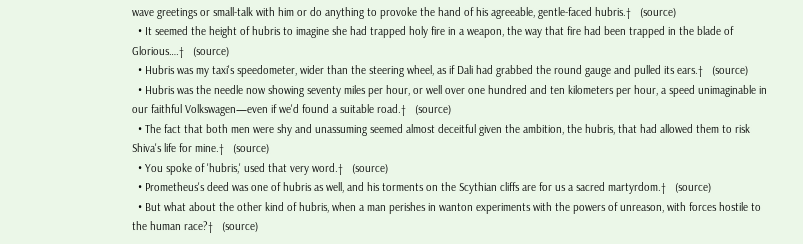wave greetings or small-talk with him or do anything to provoke the hand of his agreeable, gentle-faced hubris.†   (source)
  • It seemed the height of hubris to imagine she had trapped holy fire in a weapon, the way that fire had been trapped in the blade of Glorious….†   (source)
  • Hubris was my taxi's speedometer, wider than the steering wheel, as if Dali had grabbed the round gauge and pulled its ears.†   (source)
  • Hubris was the needle now showing seventy miles per hour, or well over one hundred and ten kilometers per hour, a speed unimaginable in our faithful Volkswagen—even if we'd found a suitable road.†   (source)
  • The fact that both men were shy and unassuming seemed almost deceitful given the ambition, the hubris, that had allowed them to risk Shiva's life for mine.†   (source)
  • You spoke of 'hubris,' used that very word.†   (source)
  • Prometheus's deed was one of hubris as well, and his torments on the Scythian cliffs are for us a sacred martyrdom.†   (source)
  • But what about the other kind of hubris, when a man perishes in wanton experiments with the powers of unreason, with forces hostile to the human race?†   (source)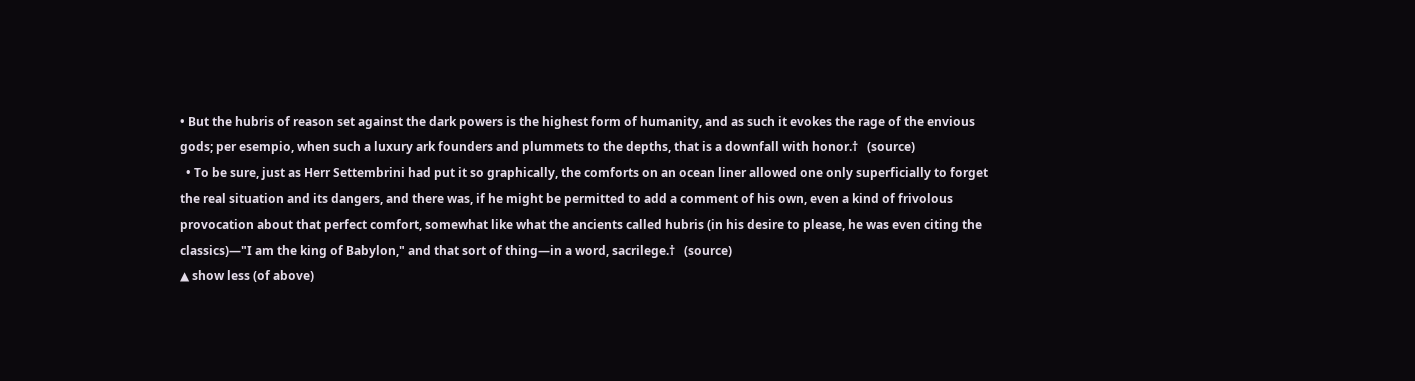• But the hubris of reason set against the dark powers is the highest form of humanity, and as such it evokes the rage of the envious gods; per esempio, when such a luxury ark founders and plummets to the depths, that is a downfall with honor.†   (source)
  • To be sure, just as Herr Settembrini had put it so graphically, the comforts on an ocean liner allowed one only superficially to forget the real situation and its dangers, and there was, if he might be permitted to add a comment of his own, even a kind of frivolous provocation about that perfect comfort, somewhat like what the ancients called hubris (in his desire to please, he was even citing the classics)—"I am the king of Babylon," and that sort of thing—in a word, sacrilege.†   (source)
▲ show less (of above)